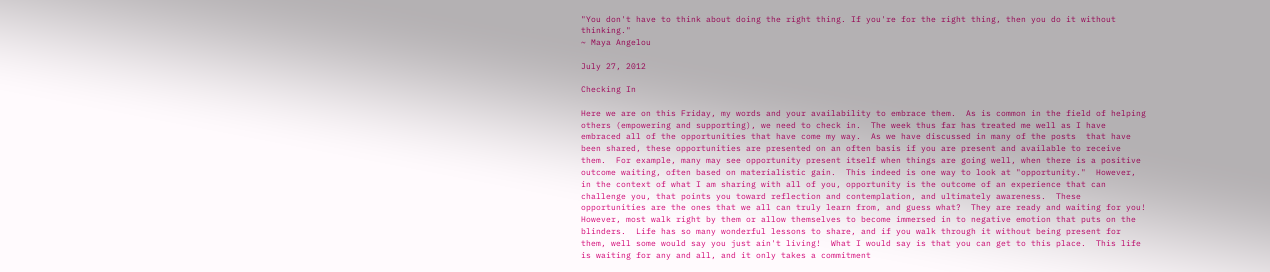"You don't have to think about doing the right thing. If you're for the right thing, then you do it without thinking."
~ Maya Angelou

July 27, 2012

Checking In

Here we are on this Friday, my words and your availability to embrace them.  As is common in the field of helping others (empowering and supporting), we need to check in.  The week thus far has treated me well as I have embraced all of the opportunities that have come my way.  As we have discussed in many of the posts  that have been shared, these opportunities are presented on an often basis if you are present and available to receive them.  For example, many may see opportunity present itself when things are going well, when there is a positive outcome waiting, often based on materialistic gain.  This indeed is one way to look at "opportunity."  However, in the context of what I am sharing with all of you, opportunity is the outcome of an experience that can challenge you, that points you toward reflection and contemplation, and ultimately awareness.  These opportunities are the ones that we all can truly learn from, and guess what?  They are ready and waiting for you!  However, most walk right by them or allow themselves to become immersed in to negative emotion that puts on the blinders.  Life has so many wonderful lessons to share, and if you walk through it without being present for them, well some would say you just ain't living!  What I would say is that you can get to this place.  This life is waiting for any and all, and it only takes a commitment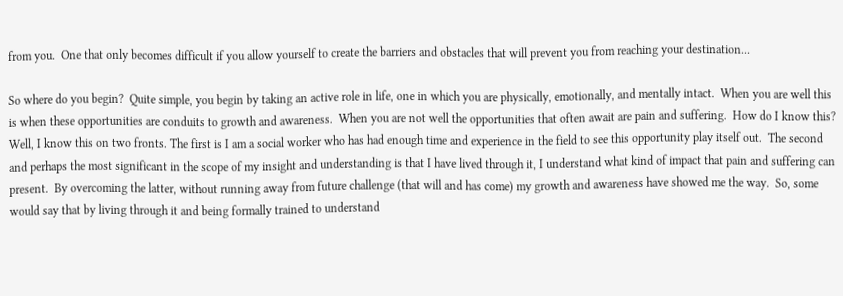from you.  One that only becomes difficult if you allow yourself to create the barriers and obstacles that will prevent you from reaching your destination...

So where do you begin?  Quite simple, you begin by taking an active role in life, one in which you are physically, emotionally, and mentally intact.  When you are well this is when these opportunities are conduits to growth and awareness.  When you are not well the opportunities that often await are pain and suffering.  How do I know this?  Well, I know this on two fronts. The first is I am a social worker who has had enough time and experience in the field to see this opportunity play itself out.  The second and perhaps the most significant in the scope of my insight and understanding is that I have lived through it, I understand what kind of impact that pain and suffering can present.  By overcoming the latter, without running away from future challenge (that will and has come) my growth and awareness have showed me the way.  So, some would say that by living through it and being formally trained to understand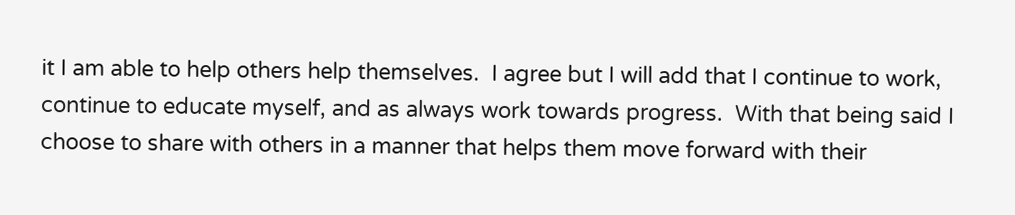it I am able to help others help themselves.  I agree but I will add that I continue to work, continue to educate myself, and as always work towards progress.  With that being said I choose to share with others in a manner that helps them move forward with their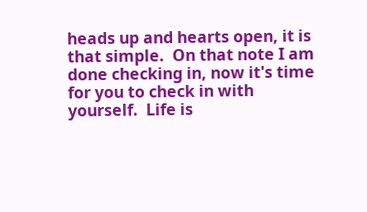heads up and hearts open, it is that simple.  On that note I am done checking in, now it's time for you to check in with yourself.  Life is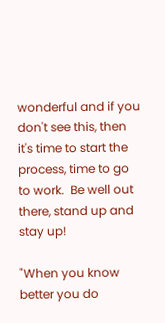wonderful and if you don't see this, then it's time to start the process, time to go to work.  Be well out there, stand up and stay up!

"When you know better you do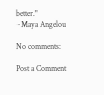better."
~Maya Angelou

No comments:

Post a Comment